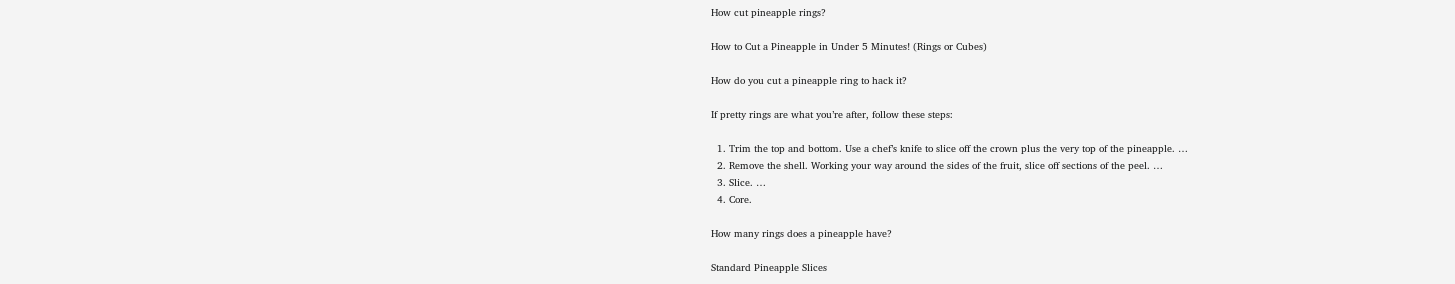How cut pineapple rings?

How to Cut a Pineapple in Under 5 Minutes! (Rings or Cubes)

How do you cut a pineapple ring to hack it?

If pretty rings are what you’re after, follow these steps:

  1. Trim the top and bottom. Use a chef’s knife to slice off the crown plus the very top of the pineapple. …
  2. Remove the shell. Working your way around the sides of the fruit, slice off sections of the peel. …
  3. Slice. …
  4. Core.

How many rings does a pineapple have?

Standard Pineapple Slices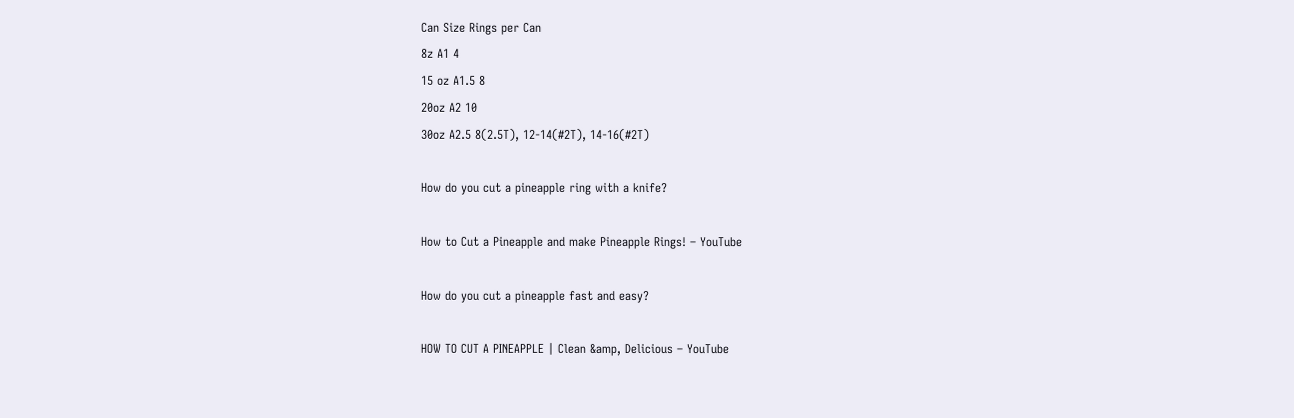Can Size Rings per Can
8z A1 4
15 oz A1.5 8
20oz A2 10
30oz A2.5 8(2.5T), 12-14(#2T), 14-16(#2T)

How do you cut a pineapple ring with a knife?

How to Cut a Pineapple and make Pineapple Rings! – YouTube

How do you cut a pineapple fast and easy?

HOW TO CUT A PINEAPPLE | Clean &amp, Delicious – YouTube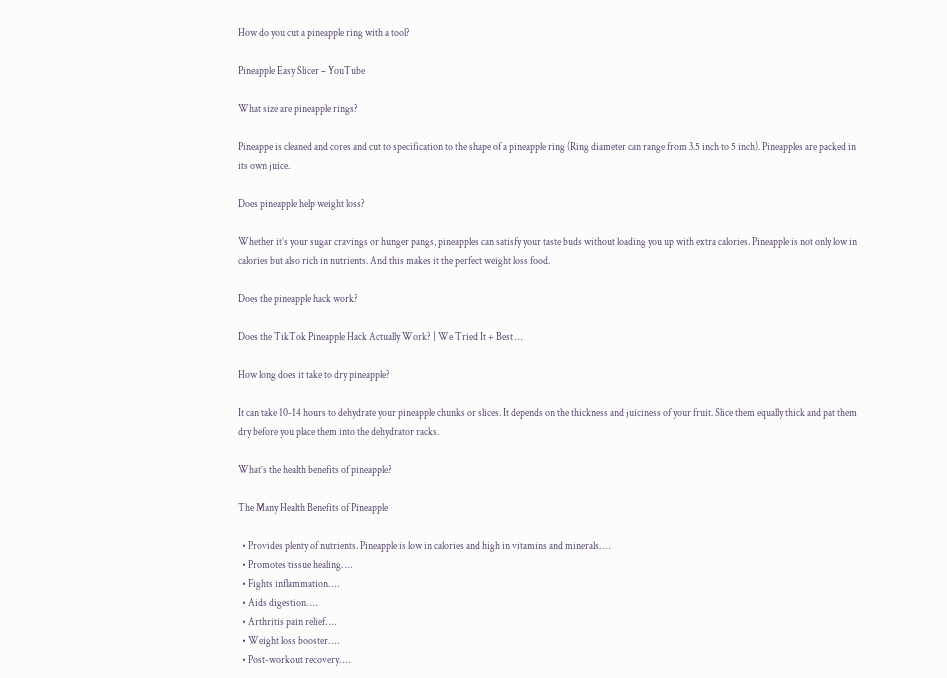How do you cut a pineapple ring with a tool?

Pineapple Easy Slicer – YouTube

What size are pineapple rings?

Pineappe is cleaned and cores and cut to specification to the shape of a pineapple ring (Ring diameter can range from 3.5 inch to 5 inch). Pineapples are packed in its own juice.

Does pineapple help weight loss?

Whether it’s your sugar cravings or hunger pangs, pineapples can satisfy your taste buds without loading you up with extra calories. Pineapple is not only low in calories but also rich in nutrients. And this makes it the perfect weight loss food.

Does the pineapple hack work?

Does the TikTok Pineapple Hack Actually Work? | We Tried It + Best …

How long does it take to dry pineapple?

It can take 10-14 hours to dehydrate your pineapple chunks or slices. It depends on the thickness and juiciness of your fruit. Slice them equally thick and pat them dry before you place them into the dehydrator racks.

What’s the health benefits of pineapple?

The Many Health Benefits of Pineapple

  • Provides plenty of nutrients. Pineapple is low in calories and high in vitamins and minerals. …
  • Promotes tissue healing. …
  • Fights inflammation. …
  • Aids digestion. …
  • Arthritis pain relief. …
  • Weight loss booster. …
  • Post-workout recovery. …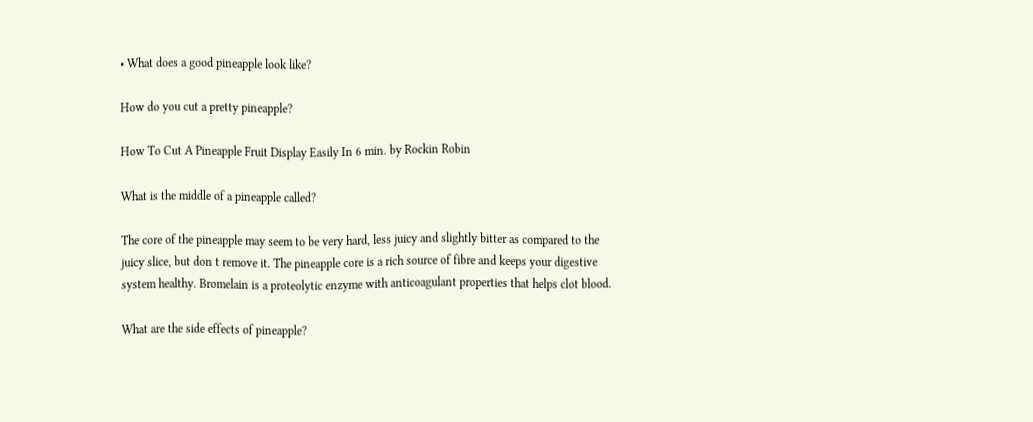• What does a good pineapple look like?

How do you cut a pretty pineapple?

How To Cut A Pineapple Fruit Display Easily In 6 min. by Rockin Robin

What is the middle of a pineapple called?

The core of the pineapple may seem to be very hard, less juicy and slightly bitter as compared to the juicy slice, but don t remove it. The pineapple core is a rich source of fibre and keeps your digestive system healthy. Bromelain is a proteolytic enzyme with anticoagulant properties that helps clot blood.

What are the side effects of pineapple?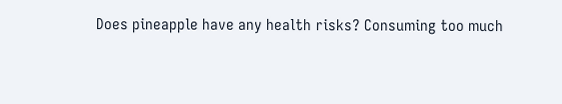Does pineapple have any health risks? Consuming too much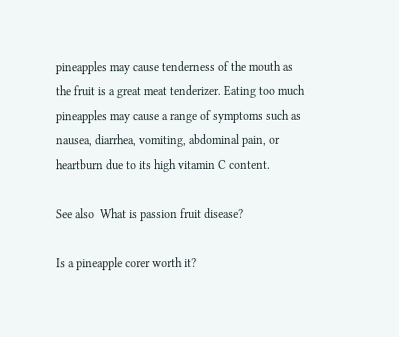pineapples may cause tenderness of the mouth as the fruit is a great meat tenderizer. Eating too much pineapples may cause a range of symptoms such as nausea, diarrhea, vomiting, abdominal pain, or heartburn due to its high vitamin C content.

See also  What is passion fruit disease?

Is a pineapple corer worth it?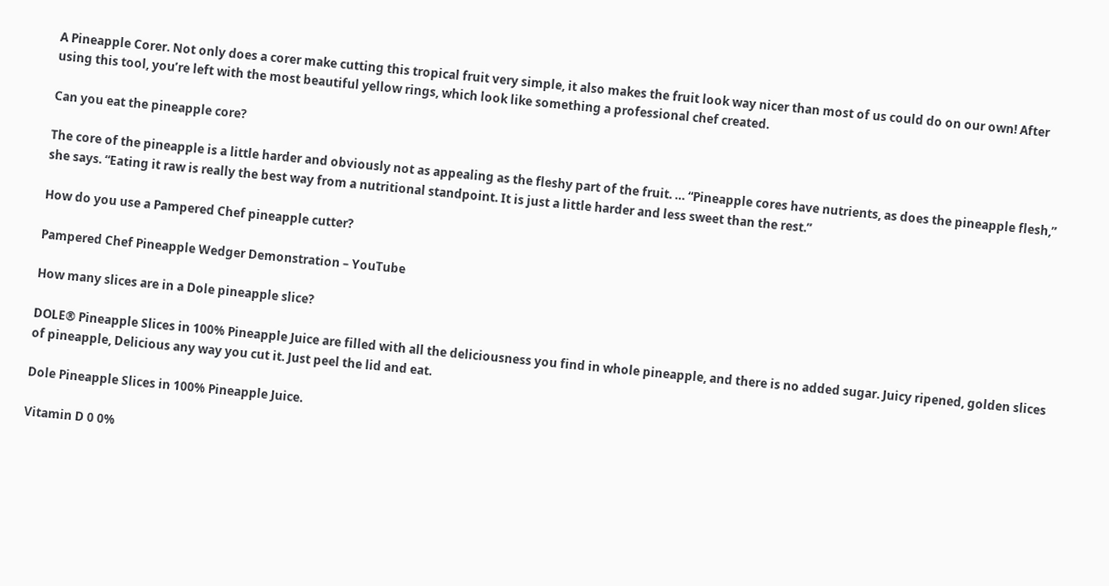A Pineapple Corer. Not only does a corer make cutting this tropical fruit very simple, it also makes the fruit look way nicer than most of us could do on our own! After using this tool, you’re left with the most beautiful yellow rings, which look like something a professional chef created.

Can you eat the pineapple core?

The core of the pineapple is a little harder and obviously not as appealing as the fleshy part of the fruit. … “Pineapple cores have nutrients, as does the pineapple flesh,” she says. “Eating it raw is really the best way from a nutritional standpoint. It is just a little harder and less sweet than the rest.”

How do you use a Pampered Chef pineapple cutter?

Pampered Chef Pineapple Wedger Demonstration – YouTube

How many slices are in a Dole pineapple slice?

DOLE® Pineapple Slices in 100% Pineapple Juice are filled with all the deliciousness you find in whole pineapple, and there is no added sugar. Juicy ripened, golden slices of pineapple, Delicious any way you cut it. Just peel the lid and eat.

Dole Pineapple Slices in 100% Pineapple Juice.

Vitamin D 0 0%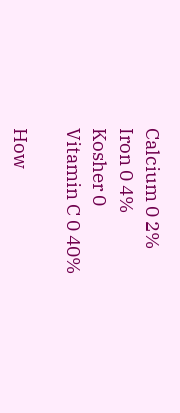Calcium 0 2%
Iron 0 4%
Kosher 0
Vitamin C 0 40%

How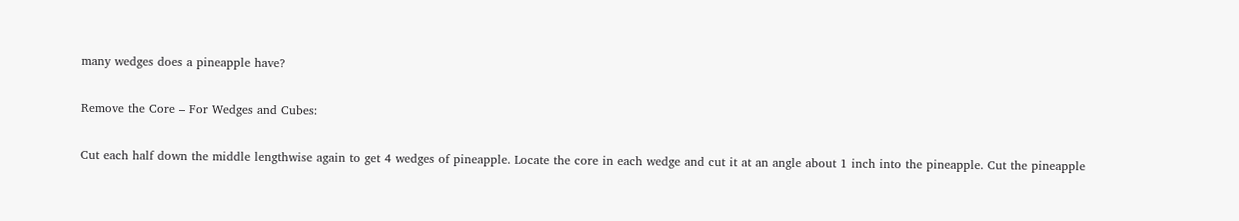many wedges does a pineapple have?

Remove the Core – For Wedges and Cubes:

Cut each half down the middle lengthwise again to get 4 wedges of pineapple. Locate the core in each wedge and cut it at an angle about 1 inch into the pineapple. Cut the pineapple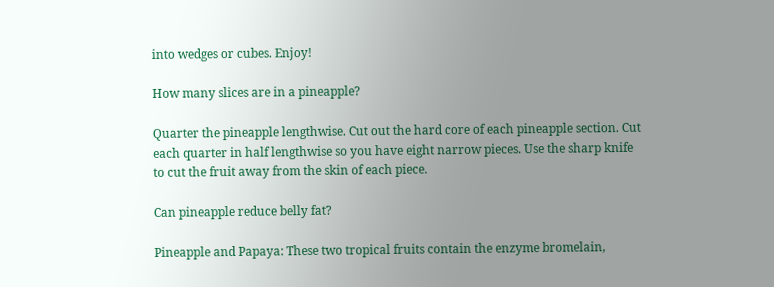into wedges or cubes. Enjoy!

How many slices are in a pineapple?

Quarter the pineapple lengthwise. Cut out the hard core of each pineapple section. Cut each quarter in half lengthwise so you have eight narrow pieces. Use the sharp knife to cut the fruit away from the skin of each piece.

Can pineapple reduce belly fat?

Pineapple and Papaya: These two tropical fruits contain the enzyme bromelain,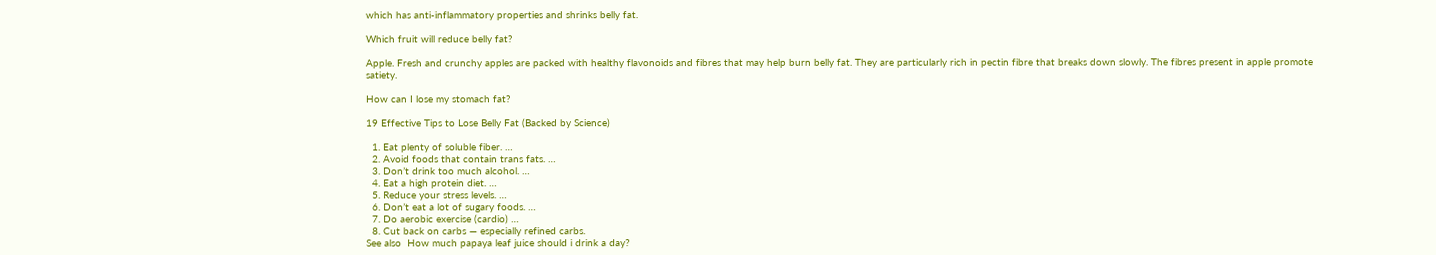which has anti-inflammatory properties and shrinks belly fat.

Which fruit will reduce belly fat?

Apple. Fresh and crunchy apples are packed with healthy flavonoids and fibres that may help burn belly fat. They are particularly rich in pectin fibre that breaks down slowly. The fibres present in apple promote satiety.

How can I lose my stomach fat?

19 Effective Tips to Lose Belly Fat (Backed by Science)

  1. Eat plenty of soluble fiber. …
  2. Avoid foods that contain trans fats. …
  3. Don’t drink too much alcohol. …
  4. Eat a high protein diet. …
  5. Reduce your stress levels. …
  6. Don’t eat a lot of sugary foods. …
  7. Do aerobic exercise (cardio) …
  8. Cut back on carbs — especially refined carbs.
See also  How much papaya leaf juice should i drink a day?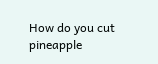How do you cut pineapple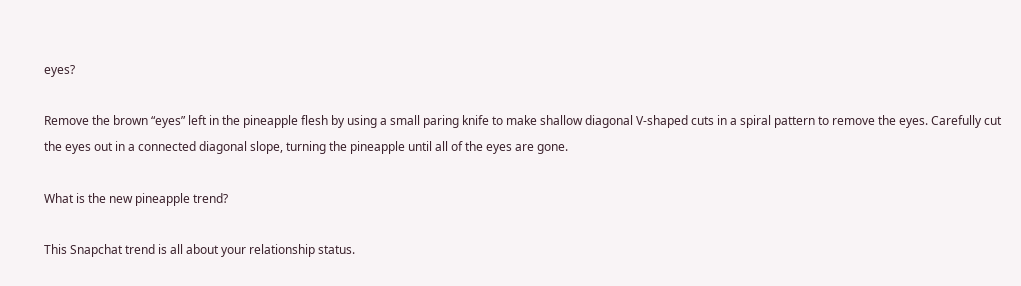eyes?

Remove the brown “eyes” left in the pineapple flesh by using a small paring knife to make shallow diagonal V-shaped cuts in a spiral pattern to remove the eyes. Carefully cut the eyes out in a connected diagonal slope, turning the pineapple until all of the eyes are gone.

What is the new pineapple trend?

This Snapchat trend is all about your relationship status.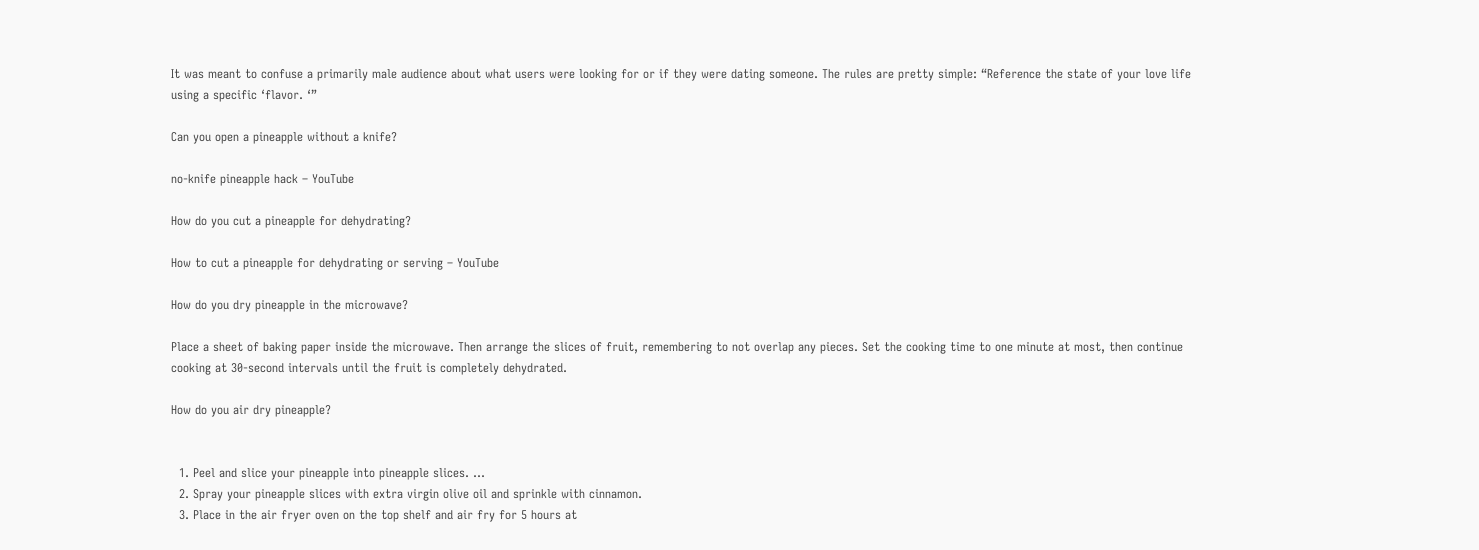It was meant to confuse a primarily male audience about what users were looking for or if they were dating someone. The rules are pretty simple: “Reference the state of your love life using a specific ‘flavor. ‘”

Can you open a pineapple without a knife?

no-knife pineapple hack – YouTube

How do you cut a pineapple for dehydrating?

How to cut a pineapple for dehydrating or serving – YouTube

How do you dry pineapple in the microwave?

Place a sheet of baking paper inside the microwave. Then arrange the slices of fruit, remembering to not overlap any pieces. Set the cooking time to one minute at most, then continue cooking at 30-second intervals until the fruit is completely dehydrated.

How do you air dry pineapple?


  1. Peel and slice your pineapple into pineapple slices. …
  2. Spray your pineapple slices with extra virgin olive oil and sprinkle with cinnamon.
  3. Place in the air fryer oven on the top shelf and air fry for 5 hours at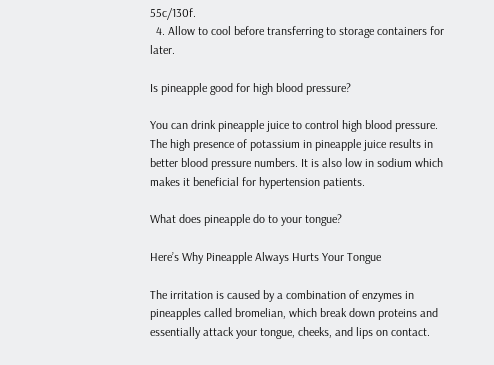55c/130f.
  4. Allow to cool before transferring to storage containers for later.

Is pineapple good for high blood pressure?

You can drink pineapple juice to control high blood pressure. The high presence of potassium in pineapple juice results in better blood pressure numbers. It is also low in sodium which makes it beneficial for hypertension patients.

What does pineapple do to your tongue?

Here’s Why Pineapple Always Hurts Your Tongue

The irritation is caused by a combination of enzymes in pineapples called bromelian, which break down proteins and essentially attack your tongue, cheeks, and lips on contact.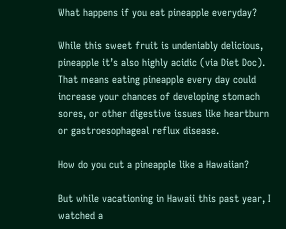What happens if you eat pineapple everyday?

While this sweet fruit is undeniably delicious, pineapple it’s also highly acidic (via Diet Doc). That means eating pineapple every day could increase your chances of developing stomach sores, or other digestive issues like heartburn or gastroesophageal reflux disease.

How do you cut a pineapple like a Hawaiian?

But while vacationing in Hawaii this past year, I watched a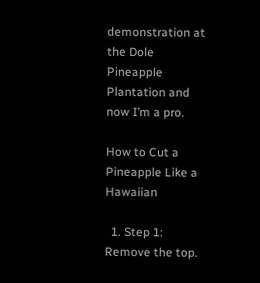demonstration at the Dole Pineapple Plantation and now I’m a pro.

How to Cut a Pineapple Like a Hawaiian

  1. Step 1: Remove the top.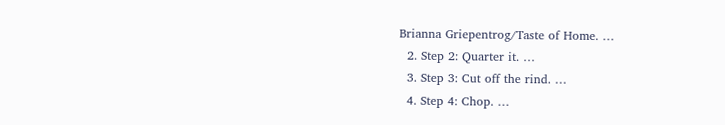Brianna Griepentrog/Taste of Home. …
  2. Step 2: Quarter it. …
  3. Step 3: Cut off the rind. …
  4. Step 4: Chop. …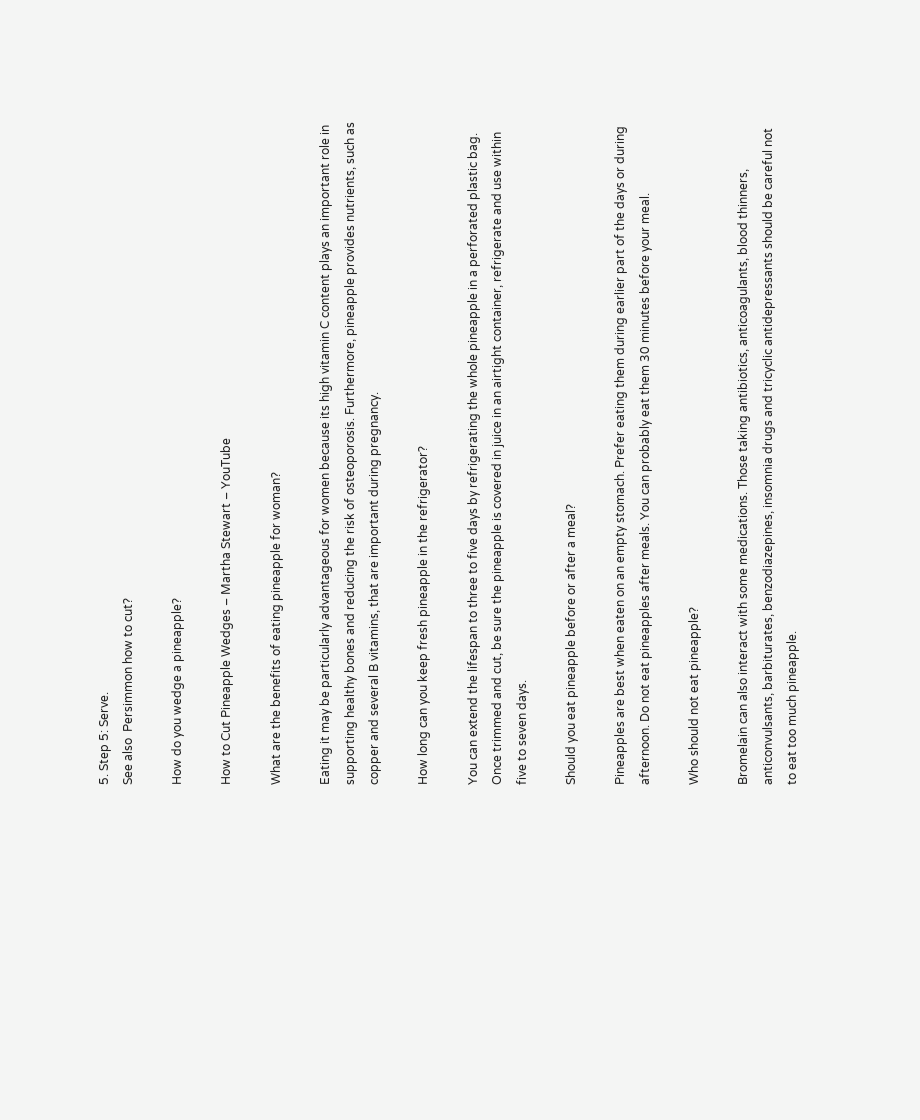5. Step 5: Serve.
See also  Persimmon how to cut?

How do you wedge a pineapple?

How to Cut Pineapple Wedges – Martha Stewart – YouTube

What are the benefits of eating pineapple for woman?

Eating it may be particularly advantageous for women because its high vitamin C content plays an important role in supporting healthy bones and reducing the risk of osteoporosis. Furthermore, pineapple provides nutrients, such as copper and several B vitamins, that are important during pregnancy.

How long can you keep fresh pineapple in the refrigerator?

You can extend the lifespan to three to five days by refrigerating the whole pineapple in a perforated plastic bag. Once trimmed and cut, be sure the pineapple is covered in juice in an airtight container, refrigerate and use within five to seven days.

Should you eat pineapple before or after a meal?

Pineapples are best when eaten on an empty stomach. Prefer eating them during earlier part of the days or during afternoon. Do not eat pineapples after meals. You can probably eat them 30 minutes before your meal.

Who should not eat pineapple?

Bromelain can also interact with some medications. Those taking antibiotics, anticoagulants, blood thinners, anticonvulsants, barbiturates, benzodiazepines, insomnia drugs and tricyclic antidepressants should be careful not to eat too much pineapple.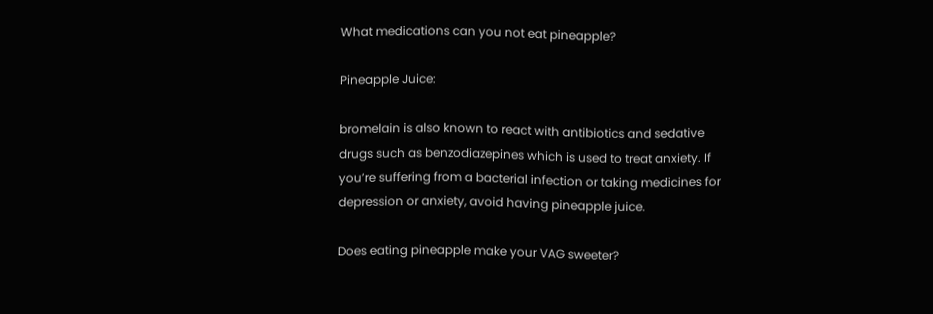What medications can you not eat pineapple?

Pineapple Juice:

bromelain is also known to react with antibiotics and sedative drugs such as benzodiazepines which is used to treat anxiety. If you’re suffering from a bacterial infection or taking medicines for depression or anxiety, avoid having pineapple juice.

Does eating pineapple make your VAG sweeter?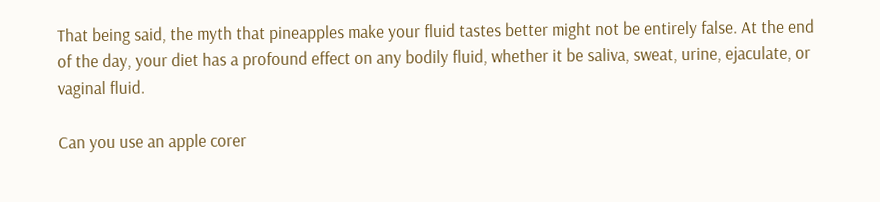That being said, the myth that pineapples make your fluid tastes better might not be entirely false. At the end of the day, your diet has a profound effect on any bodily fluid, whether it be saliva, sweat, urine, ejaculate, or vaginal fluid.

Can you use an apple corer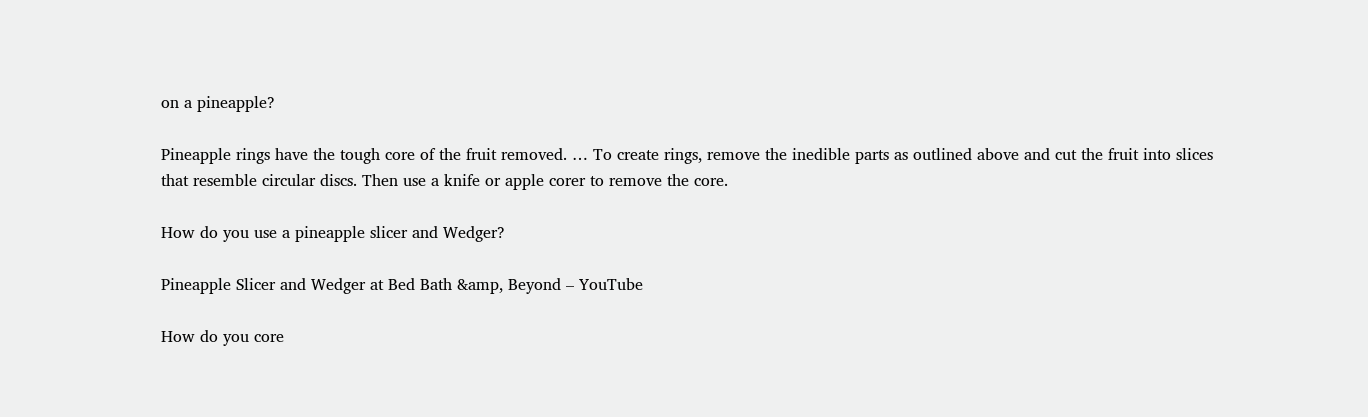on a pineapple?

Pineapple rings have the tough core of the fruit removed. … To create rings, remove the inedible parts as outlined above and cut the fruit into slices that resemble circular discs. Then use a knife or apple corer to remove the core.

How do you use a pineapple slicer and Wedger?

Pineapple Slicer and Wedger at Bed Bath &amp, Beyond – YouTube

How do you core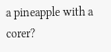a pineapple with a corer?